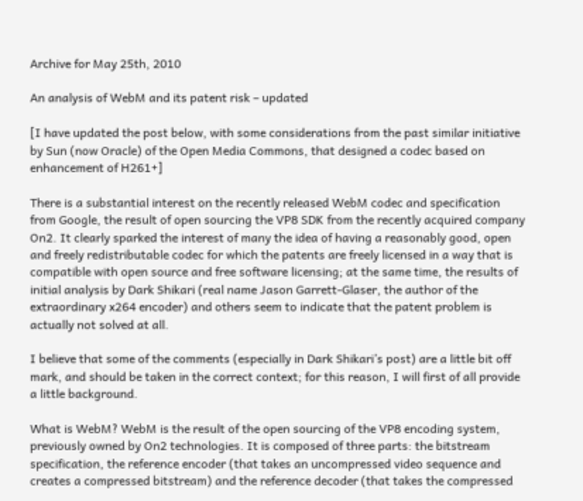Archive for May 25th, 2010

An analysis of WebM and its patent risk – updated

[I have updated the post below, with some considerations from the past similar initiative by Sun (now Oracle) of the Open Media Commons, that designed a codec based on enhancement of H261+]

There is a substantial interest on the recently released WebM codec and specification from Google, the result of open sourcing the VP8 SDK from the recently acquired company On2. It clearly sparked the interest of many the idea of having a reasonably good, open and freely redistributable codec for which the patents are freely licensed in a way that is compatible with open source and free software licensing; at the same time, the results of initial analysis by Dark Shikari (real name Jason Garrett-Glaser, the author of the extraordinary x264 encoder) and others seem to indicate that the patent problem is actually not solved at all.

I believe that some of the comments (especially in Dark Shikari’s post) are a little bit off mark, and should be taken in the correct context; for this reason, I will first of all provide a little background.

What is WebM? WebM is the result of the open sourcing of the VP8 encoding system, previously owned by On2 technologies. It is composed of three parts: the bitstream specification, the reference encoder (that takes an uncompressed video sequence and creates a compressed bitstream) and the reference decoder (that takes the compressed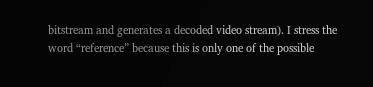bitstream and generates a decoded video stream). I stress the word “reference” because this is only one of the possible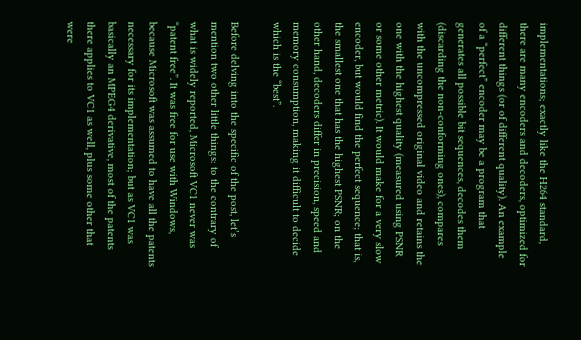implementations; exactly like the H264 standard, there are many encoders and decoders, optimized for different things (or of different quality). An example of a “perfect” encoder may be a program that generates all possible bit sequences, decodes them (discarding the non-conforming ones), compares with the uncompressed original video and retains the one with the highest quality (measured using PSNR or some other metric). It would make for a very slow encoder, but would find the perfect sequence; that is, the smallest one that has the highest PSNR; on the other hand, decoders differ in precision, speed and memory consumption, making it difficult to decide which is the “best”.

Before delving into the specific of the post, let’s mention two other little things: to the contrary of what is widely reported, Microsoft VC1 never was “patent free”. It was free for use with Windows, because Microsoft was assumed to have all the patents necessary for its implementation; but as VC1 was basically an MPEG4 derivative, most of the patents there applies to VC1 as well, plus some other that were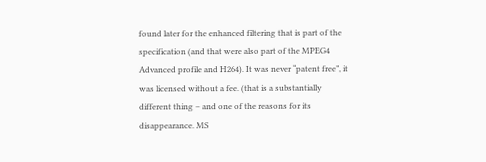found later for the enhanced filtering that is part of the specification (and that were also part of the MPEG4 Advanced profile and H264). It was never “patent free”, it was licensed without a fee. (that is a substantially different thing – and one of the reasons for its disappearance. MS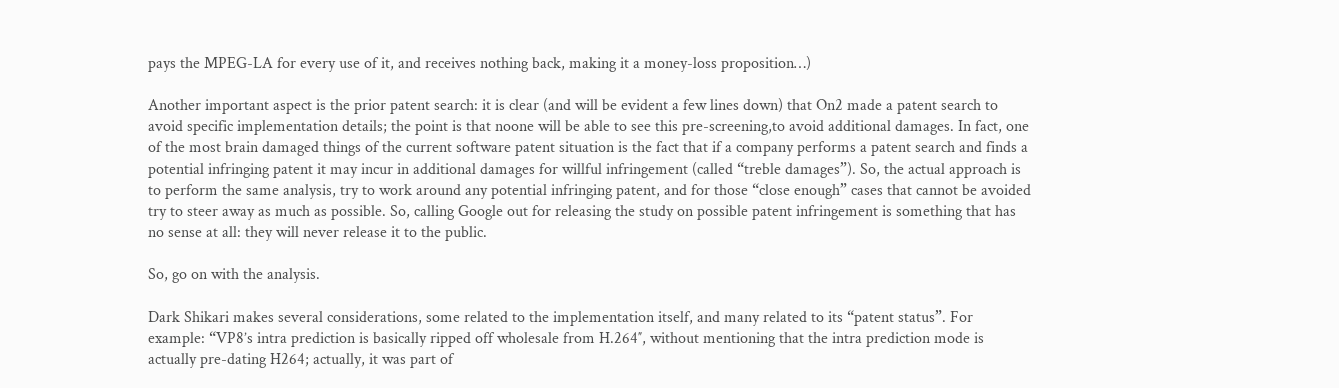pays the MPEG-LA for every use of it, and receives nothing back, making it a money-loss proposition…)

Another important aspect is the prior patent search: it is clear (and will be evident a few lines down) that On2 made a patent search to avoid specific implementation details; the point is that noone will be able to see this pre-screening,to avoid additional damages. In fact, one of the most brain damaged things of the current software patent situation is the fact that if a company performs a patent search and finds a potential infringing patent it may incur in additional damages for willful infringement (called “treble damages”). So, the actual approach is to perform the same analysis, try to work around any potential infringing patent, and for those “close enough” cases that cannot be avoided try to steer away as much as possible. So, calling Google out for releasing the study on possible patent infringement is something that has no sense at all: they will never release it to the public.

So, go on with the analysis.

Dark Shikari makes several considerations, some related to the implementation itself, and many related to its “patent status”. For example: “VP8’s intra prediction is basically ripped off wholesale from H.264″, without mentioning that the intra prediction mode is actually pre-dating H264; actually, it was part of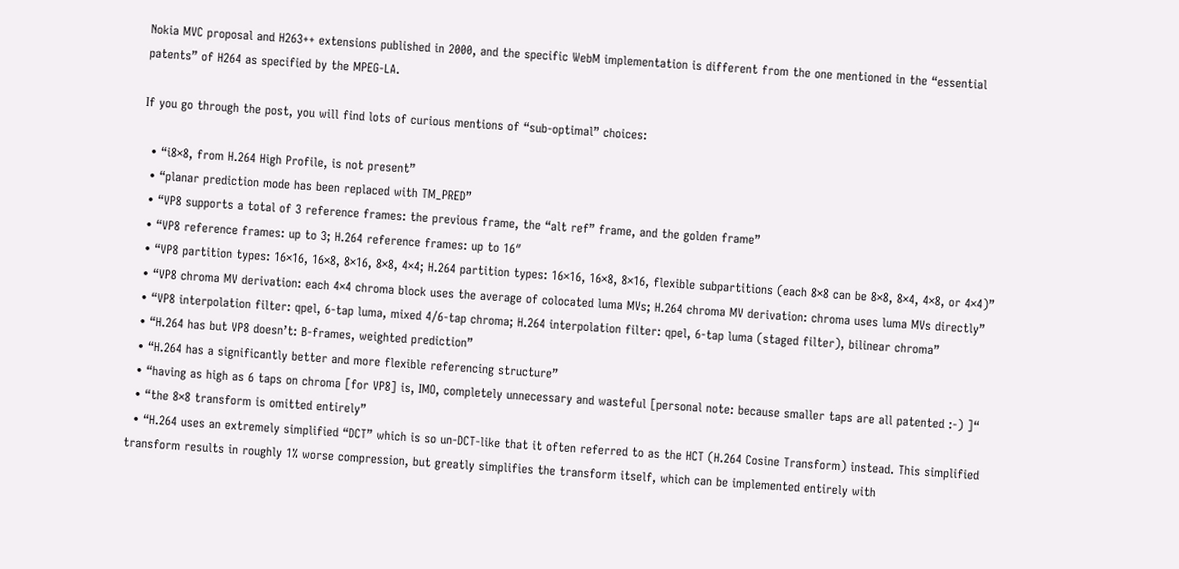Nokia MVC proposal and H263++ extensions published in 2000, and the specific WebM implementation is different from the one mentioned in the “essential patents” of H264 as specified by the MPEG-LA.

If you go through the post, you will find lots of curious mentions of “sub-optimal” choices:

  • “i8×8, from H.264 High Profile, is not present”
  • “planar prediction mode has been replaced with TM_PRED”
  • “VP8 supports a total of 3 reference frames: the previous frame, the “alt ref” frame, and the golden frame”
  • “VP8 reference frames: up to 3; H.264 reference frames: up to 16″
  • “VP8 partition types: 16×16, 16×8, 8×16, 8×8, 4×4; H.264 partition types: 16×16, 16×8, 8×16, flexible subpartitions (each 8×8 can be 8×8, 8×4, 4×8, or 4×4)”
  • “VP8 chroma MV derivation: each 4×4 chroma block uses the average of colocated luma MVs; H.264 chroma MV derivation: chroma uses luma MVs directly”
  • “VP8 interpolation filter: qpel, 6-tap luma, mixed 4/6-tap chroma; H.264 interpolation filter: qpel, 6-tap luma (staged filter), bilinear chroma”
  • “H.264 has but VP8 doesn’t: B-frames, weighted prediction”
  • “H.264 has a significantly better and more flexible referencing structure”
  • “having as high as 6 taps on chroma [for VP8] is, IMO, completely unnecessary and wasteful [personal note: because smaller taps are all patented :-) ]“
  • “the 8×8 transform is omitted entirely”
  • “H.264 uses an extremely simplified “DCT” which is so un-DCT-like that it often referred to as the HCT (H.264 Cosine Transform) instead. This simplified transform results in roughly 1% worse compression, but greatly simplifies the transform itself, which can be implemented entirely with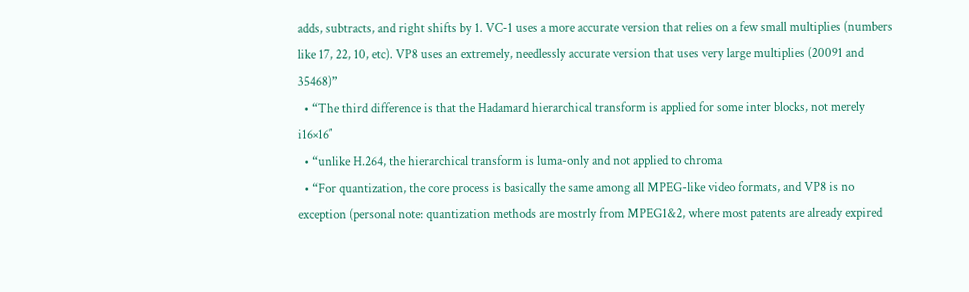adds, subtracts, and right shifts by 1. VC-1 uses a more accurate version that relies on a few small multiplies (numbers like 17, 22, 10, etc). VP8 uses an extremely, needlessly accurate version that uses very large multiplies (20091 and 35468)”
  • “The third difference is that the Hadamard hierarchical transform is applied for some inter blocks, not merely i16×16″
  • “unlike H.264, the hierarchical transform is luma-only and not applied to chroma
  • “For quantization, the core process is basically the same among all MPEG-like video formats, and VP8 is no exception (personal note: quantization methods are mostrly from MPEG1&2, where most patents are already expired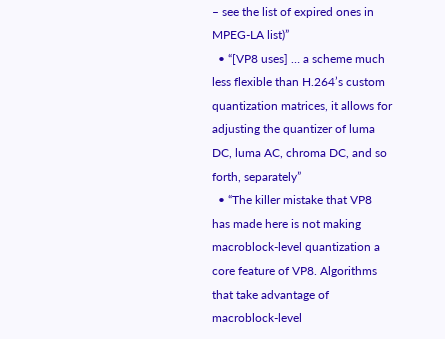– see the list of expired ones in MPEG-LA list)”
  • “[VP8 uses] … a scheme much less flexible than H.264’s custom quantization matrices, it allows for adjusting the quantizer of luma DC, luma AC, chroma DC, and so forth, separately”
  • “The killer mistake that VP8 has made here is not making macroblock-level quantization a core feature of VP8. Algorithms that take advantage of macroblock-level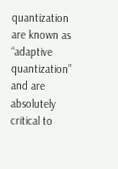quantization are known as “adaptive quantization” and are absolutely critical to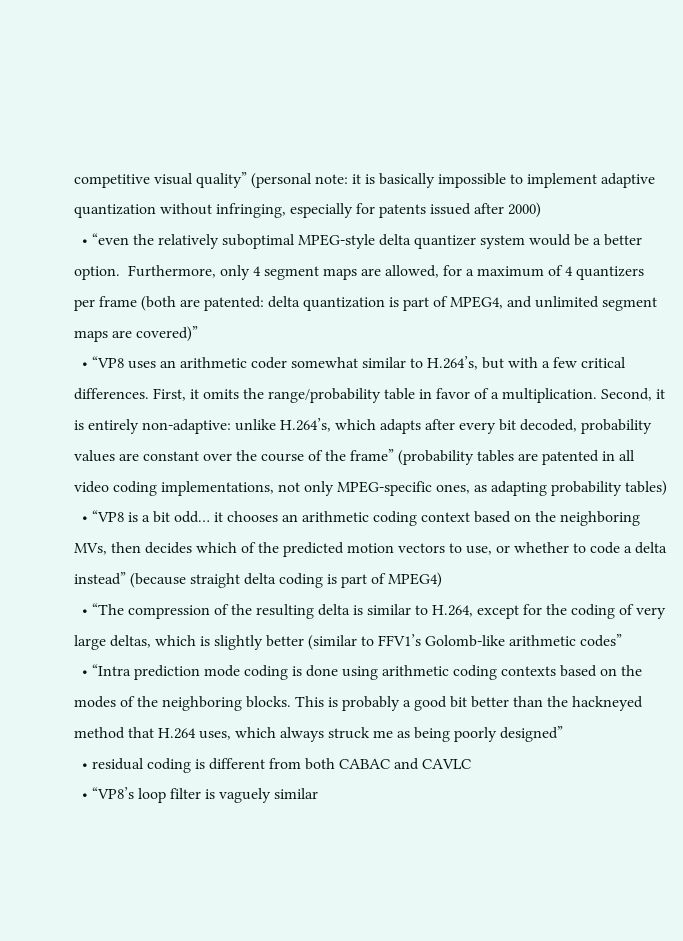competitive visual quality” (personal note: it is basically impossible to implement adaptive quantization without infringing, especially for patents issued after 2000)
  • “even the relatively suboptimal MPEG-style delta quantizer system would be a better option.  Furthermore, only 4 segment maps are allowed, for a maximum of 4 quantizers per frame (both are patented: delta quantization is part of MPEG4, and unlimited segment maps are covered)”
  • “VP8 uses an arithmetic coder somewhat similar to H.264’s, but with a few critical differences. First, it omits the range/probability table in favor of a multiplication. Second, it is entirely non-adaptive: unlike H.264’s, which adapts after every bit decoded, probability values are constant over the course of the frame” (probability tables are patented in all video coding implementations, not only MPEG-specific ones, as adapting probability tables)
  • “VP8 is a bit odd… it chooses an arithmetic coding context based on the neighboring MVs, then decides which of the predicted motion vectors to use, or whether to code a delta instead” (because straight delta coding is part of MPEG4)
  • “The compression of the resulting delta is similar to H.264, except for the coding of very large deltas, which is slightly better (similar to FFV1’s Golomb-like arithmetic codes”
  • “Intra prediction mode coding is done using arithmetic coding contexts based on the modes of the neighboring blocks. This is probably a good bit better than the hackneyed method that H.264 uses, which always struck me as being poorly designed”
  • residual coding is different from both CABAC and CAVLC
  • “VP8’s loop filter is vaguely similar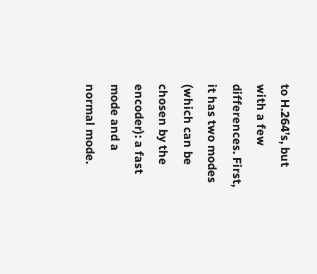to H.264’s, but with a few differences. First, it has two modes (which can be chosen by the encoder): a fast mode and a normal mode.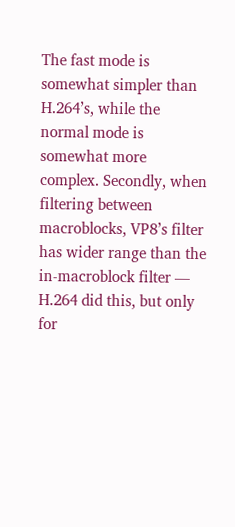The fast mode is somewhat simpler than H.264’s, while the normal mode is somewhat more complex. Secondly, when filtering between macroblocks, VP8’s filter has wider range than the in-macroblock filter — H.264 did this, but only for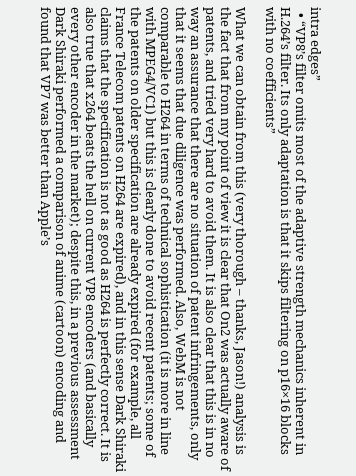intra edges”
  • “VP8’s filter omits most of the adaptive strength mechanics inherent in H.264’s filter. Its only adaptation is that it skips filtering on p16×16 blocks with no coefficients”

What we can obtain from this (very thorough – thanks, Jason!) analysis is the fact that from my point of view it is clear that On2 was actually aware of patents, and tried very hard to avoid them. It is also clear that this is in no way an assurance that there are no situation of patent infringements, only that it seems that due diligence was performed. Also, WebM is not comparable to H264 in terms of technical sophistication (it is more in line with MPEG4/VC1) but this is clearly done to avoid recent patents; some of the patents on older specification are already expired (for example, all France Telecom patents on H264 are expired), and in this sense Dark Shiraki claims that the specification is not as good as H264 is perfectly correct. It is also true that x264 beats the hell on current VP8 encoders (and basically every other encoder in the market); despite this, in a previous assessment Dark Shiraki performed a comparison of anime (cartoon) encoding and found that VP7 was better than Apple’s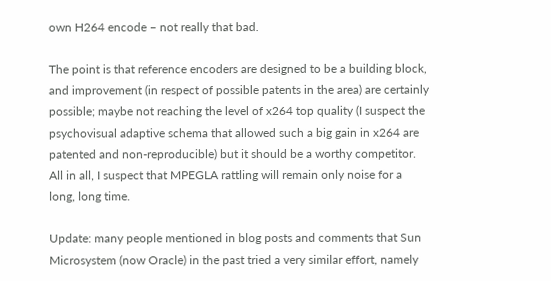own H264 encode – not really that bad.

The point is that reference encoders are designed to be a building block, and improvement (in respect of possible patents in the area) are certainly possible; maybe not reaching the level of x264 top quality (I suspect the psychovisual adaptive schema that allowed such a big gain in x264 are patented and non-reproducible) but it should be a worthy competitor. All in all, I suspect that MPEGLA rattling will remain only noise for a long, long time.

Update: many people mentioned in blog posts and comments that Sun Microsystem (now Oracle) in the past tried a very similar effort, namely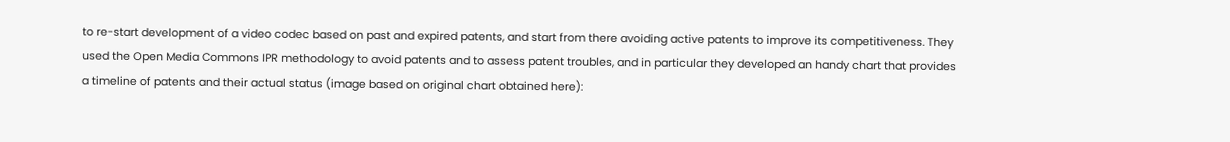to re-start development of a video codec based on past and expired patents, and start from there avoiding active patents to improve its competitiveness. They used the Open Media Commons IPR methodology to avoid patents and to assess patent troubles, and in particular they developed an handy chart that provides a timeline of patents and their actual status (image based on original chart obtained here):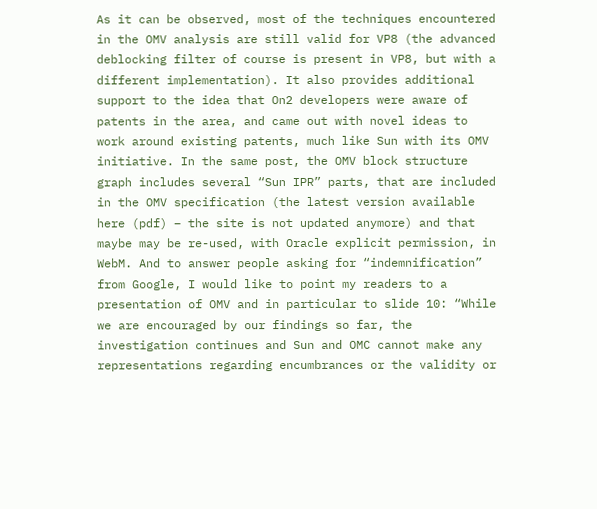As it can be observed, most of the techniques encountered in the OMV analysis are still valid for VP8 (the advanced deblocking filter of course is present in VP8, but with a different implementation). It also provides additional support to the idea that On2 developers were aware of patents in the area, and came out with novel ideas to work around existing patents, much like Sun with its OMV initiative. In the same post, the OMV block structure graph includes several “Sun IPR” parts, that are included in the OMV specification (the latest version available here (pdf) – the site is not updated anymore) and that maybe may be re-used, with Oracle explicit permission, in WebM. And to answer people asking for “indemnification” from Google, I would like to point my readers to a presentation of OMV and in particular to slide 10: “While we are encouraged by our findings so far, the investigation continues and Sun and OMC cannot make any representations regarding encumbrances or the validity or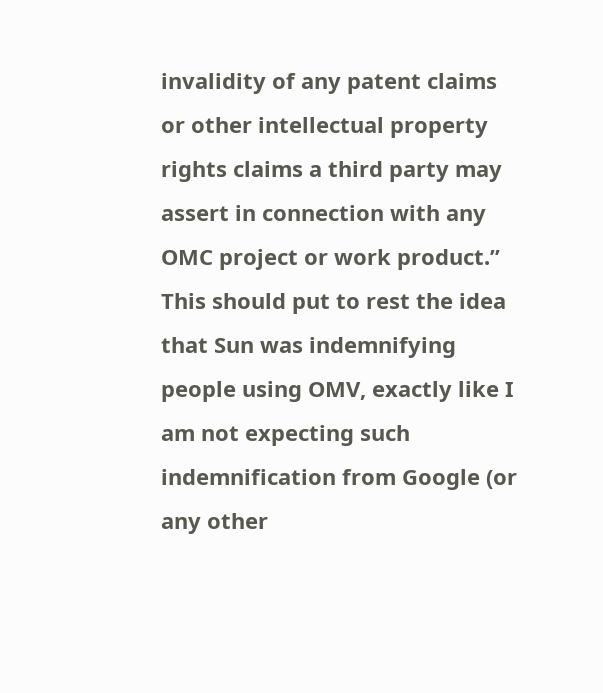invalidity of any patent claims or other intellectual property rights claims a third party may assert in connection with any OMC project or work product.” This should put to rest the idea that Sun was indemnifying people using OMV, exactly like I am not expecting such indemnification from Google (or any other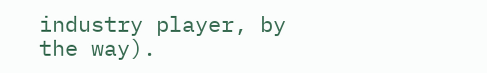industry player, by the way).